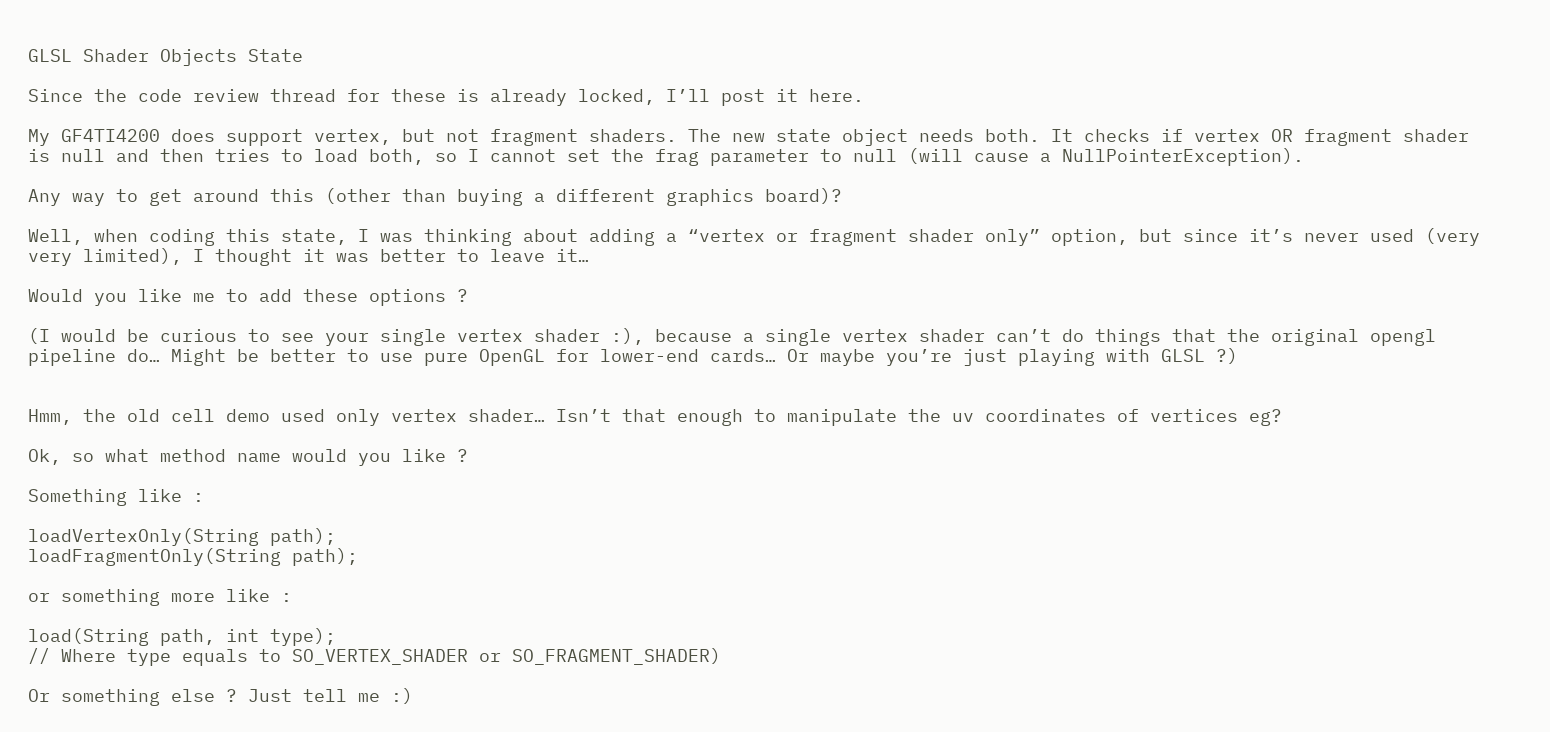GLSL Shader Objects State

Since the code review thread for these is already locked, I’ll post it here.

My GF4TI4200 does support vertex, but not fragment shaders. The new state object needs both. It checks if vertex OR fragment shader is null and then tries to load both, so I cannot set the frag parameter to null (will cause a NullPointerException).

Any way to get around this (other than buying a different graphics board)?

Well, when coding this state, I was thinking about adding a “vertex or fragment shader only” option, but since it’s never used (very very limited), I thought it was better to leave it…

Would you like me to add these options ?

(I would be curious to see your single vertex shader :), because a single vertex shader can’t do things that the original opengl pipeline do… Might be better to use pure OpenGL for lower-end cards… Or maybe you’re just playing with GLSL ?)


Hmm, the old cell demo used only vertex shader… Isn’t that enough to manipulate the uv coordinates of vertices eg?

Ok, so what method name would you like ?

Something like :

loadVertexOnly(String path);
loadFragmentOnly(String path);

or something more like :

load(String path, int type);
// Where type equals to SO_VERTEX_SHADER or SO_FRAGMENT_SHADER)

Or something else ? Just tell me :)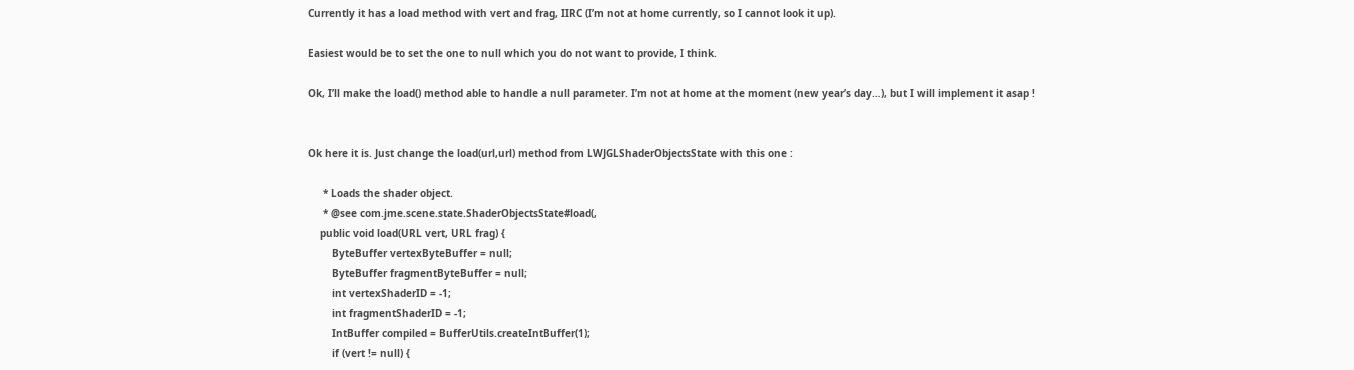Currently it has a load method with vert and frag, IIRC (I’m not at home currently, so I cannot look it up).

Easiest would be to set the one to null which you do not want to provide, I think.

Ok, I’ll make the load() method able to handle a null parameter. I’m not at home at the moment (new year’s day…), but I will implement it asap !


Ok here it is. Just change the load(url,url) method from LWJGLShaderObjectsState with this one :

     * Loads the shader object.
     * @see com.jme.scene.state.ShaderObjectsState#load(,
    public void load(URL vert, URL frag) {
        ByteBuffer vertexByteBuffer = null;
        ByteBuffer fragmentByteBuffer = null;
        int vertexShaderID = -1;
        int fragmentShaderID = -1;
        IntBuffer compiled = BufferUtils.createIntBuffer(1);
        if (vert != null) {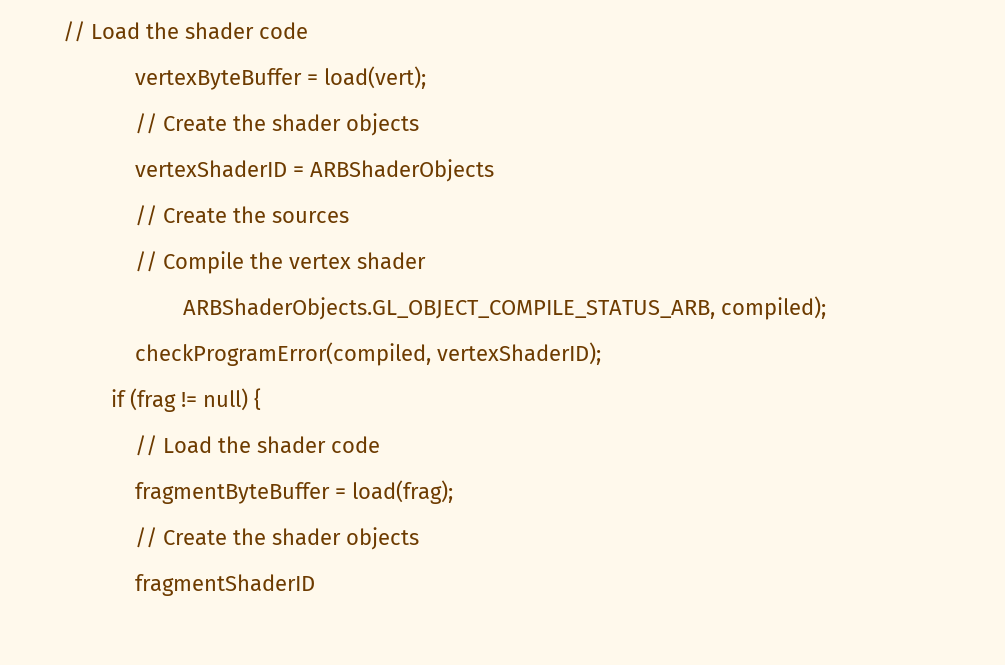// Load the shader code
            vertexByteBuffer = load(vert);
            // Create the shader objects
            vertexShaderID = ARBShaderObjects
            // Create the sources
            // Compile the vertex shader
                    ARBShaderObjects.GL_OBJECT_COMPILE_STATUS_ARB, compiled);
            checkProgramError(compiled, vertexShaderID);
        if (frag != null) {
            // Load the shader code
            fragmentByteBuffer = load(frag);
            // Create the shader objects
            fragmentShaderID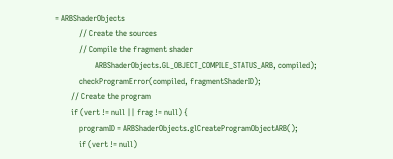= ARBShaderObjects
            // Create the sources
            // Compile the fragment shader
                    ARBShaderObjects.GL_OBJECT_COMPILE_STATUS_ARB, compiled);
            checkProgramError(compiled, fragmentShaderID);
        // Create the program
        if (vert != null || frag != null) {
            programID = ARBShaderObjects.glCreateProgramObjectARB();
            if (vert != null)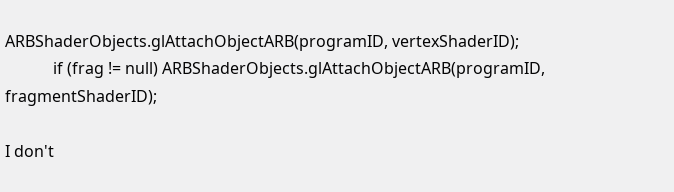ARBShaderObjects.glAttachObjectARB(programID, vertexShaderID);
            if (frag != null) ARBShaderObjects.glAttachObjectARB(programID, fragmentShaderID);

I don't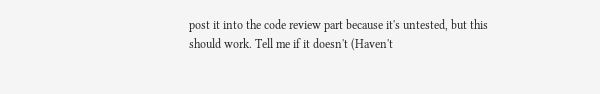post it into the code review part because it's untested, but this should work. Tell me if it doesn't (Haven't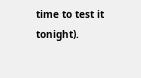time to test it tonight).